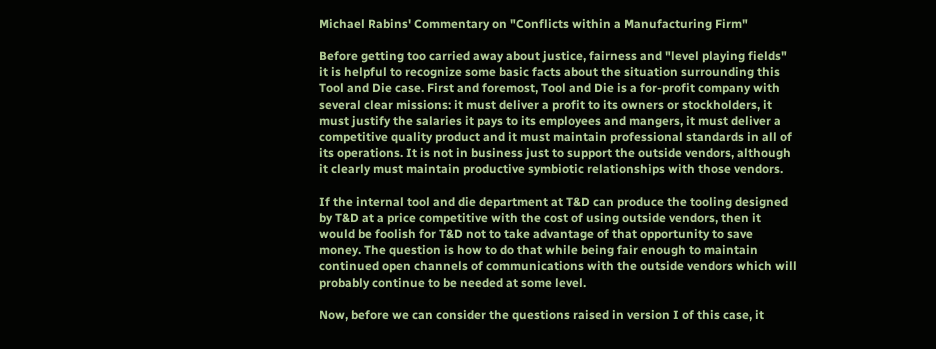Michael Rabins' Commentary on "Conflicts within a Manufacturing Firm"

Before getting too carried away about justice, fairness and "level playing fields" it is helpful to recognize some basic facts about the situation surrounding this Tool and Die case. First and foremost, Tool and Die is a for-profit company with several clear missions: it must deliver a profit to its owners or stockholders, it must justify the salaries it pays to its employees and mangers, it must deliver a competitive quality product and it must maintain professional standards in all of its operations. It is not in business just to support the outside vendors, although it clearly must maintain productive symbiotic relationships with those vendors.

If the internal tool and die department at T&D can produce the tooling designed by T&D at a price competitive with the cost of using outside vendors, then it would be foolish for T&D not to take advantage of that opportunity to save money. The question is how to do that while being fair enough to maintain continued open channels of communications with the outside vendors which will probably continue to be needed at some level.

Now, before we can consider the questions raised in version I of this case, it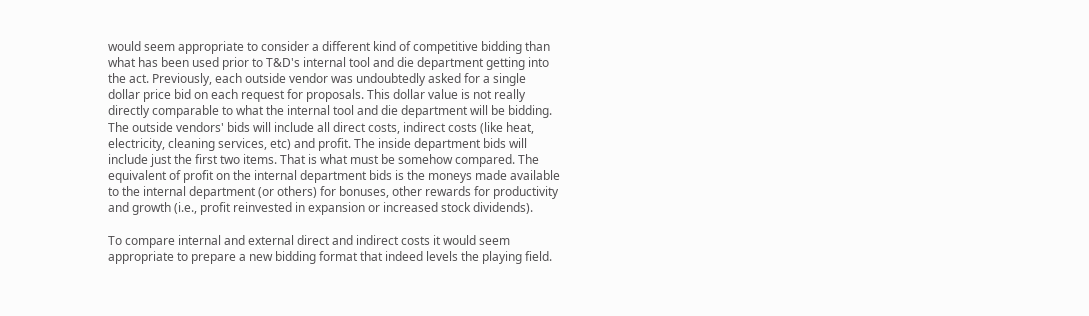would seem appropriate to consider a different kind of competitive bidding than what has been used prior to T&D's internal tool and die department getting into the act. Previously, each outside vendor was undoubtedly asked for a single dollar price bid on each request for proposals. This dollar value is not really directly comparable to what the internal tool and die department will be bidding. The outside vendors' bids will include all direct costs, indirect costs (like heat, electricity, cleaning services, etc) and profit. The inside department bids will include just the first two items. That is what must be somehow compared. The equivalent of profit on the internal department bids is the moneys made available to the internal department (or others) for bonuses, other rewards for productivity and growth (i.e., profit reinvested in expansion or increased stock dividends).

To compare internal and external direct and indirect costs it would seem appropriate to prepare a new bidding format that indeed levels the playing field.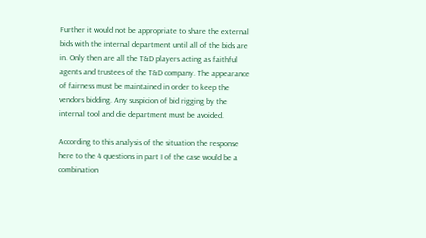Further it would not be appropriate to share the external bids with the internal department until all of the bids are in. Only then are all the T&D players acting as faithful agents and trustees of the T&D company. The appearance of fairness must be maintained in order to keep the vendors bidding. Any suspicion of bid rigging by the internal tool and die department must be avoided.

According to this analysis of the situation the response here to the 4 questions in part I of the case would be a combination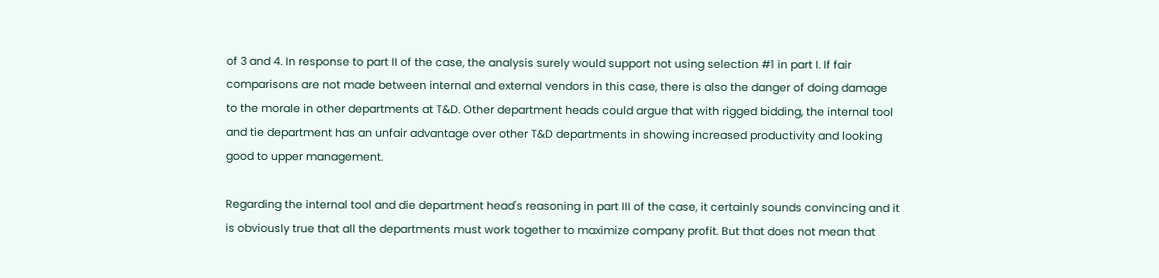of 3 and 4. In response to part II of the case, the analysis surely would support not using selection #1 in part I. If fair comparisons are not made between internal and external vendors in this case, there is also the danger of doing damage to the morale in other departments at T&D. Other department heads could argue that with rigged bidding, the internal tool and tie department has an unfair advantage over other T&D departments in showing increased productivity and looking good to upper management.

Regarding the internal tool and die department head's reasoning in part III of the case, it certainly sounds convincing and it is obviously true that all the departments must work together to maximize company profit. But that does not mean that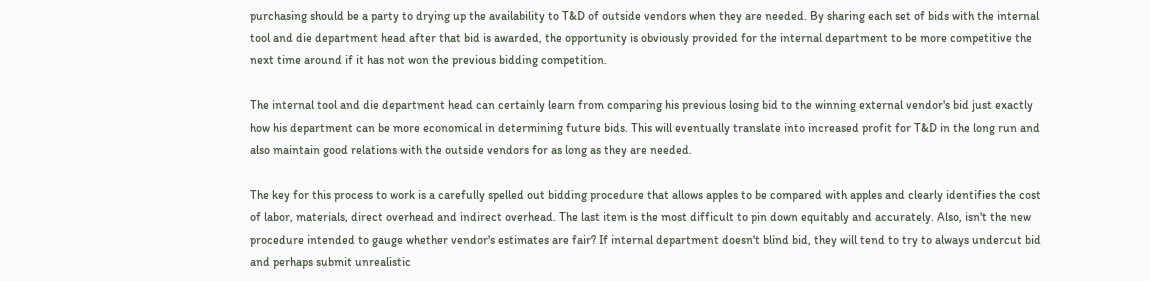purchasing should be a party to drying up the availability to T&D of outside vendors when they are needed. By sharing each set of bids with the internal tool and die department head after that bid is awarded, the opportunity is obviously provided for the internal department to be more competitive the next time around if it has not won the previous bidding competition.

The internal tool and die department head can certainly learn from comparing his previous losing bid to the winning external vendor's bid just exactly how his department can be more economical in determining future bids. This will eventually translate into increased profit for T&D in the long run and also maintain good relations with the outside vendors for as long as they are needed.

The key for this process to work is a carefully spelled out bidding procedure that allows apples to be compared with apples and clearly identifies the cost of labor, materials, direct overhead and indirect overhead. The last item is the most difficult to pin down equitably and accurately. Also, isn't the new procedure intended to gauge whether vendor's estimates are fair? If internal department doesn't blind bid, they will tend to try to always undercut bid and perhaps submit unrealistic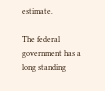estimate.

The federal government has a long standing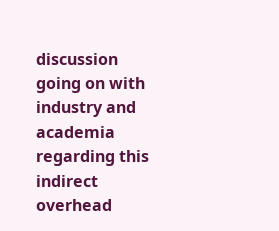discussion going on with industry and academia regarding this indirect overhead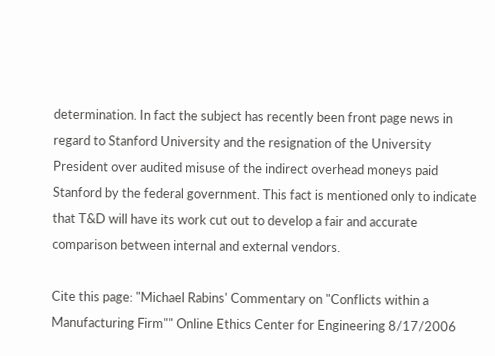determination. In fact the subject has recently been front page news in regard to Stanford University and the resignation of the University President over audited misuse of the indirect overhead moneys paid Stanford by the federal government. This fact is mentioned only to indicate that T&D will have its work cut out to develop a fair and accurate comparison between internal and external vendors.

Cite this page: "Michael Rabins' Commentary on "Conflicts within a Manufacturing Firm"" Online Ethics Center for Engineering 8/17/2006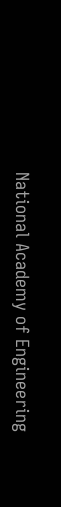National Academy of Engineering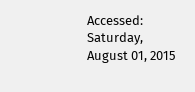Accessed: Saturday, August 01, 2015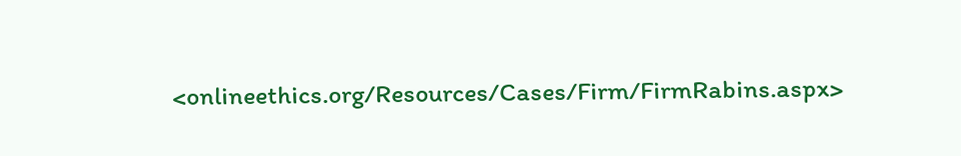<onlineethics.org/Resources/Cases/Firm/FirmRabins.aspx>